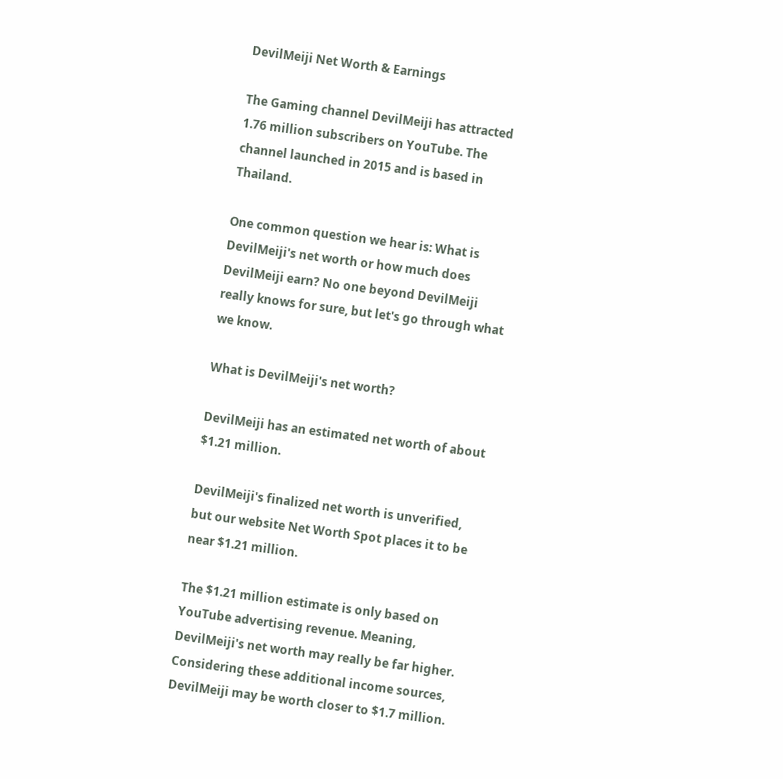DevilMeiji Net Worth & Earnings

The Gaming channel DevilMeiji has attracted 1.76 million subscribers on YouTube. The channel launched in 2015 and is based in Thailand.

One common question we hear is: What is DevilMeiji's net worth or how much does DevilMeiji earn? No one beyond DevilMeiji really knows for sure, but let's go through what we know.

What is DevilMeiji's net worth?

DevilMeiji has an estimated net worth of about $1.21 million.

DevilMeiji's finalized net worth is unverified, but our website Net Worth Spot places it to be near $1.21 million.

The $1.21 million estimate is only based on YouTube advertising revenue. Meaning, DevilMeiji's net worth may really be far higher. Considering these additional income sources, DevilMeiji may be worth closer to $1.7 million.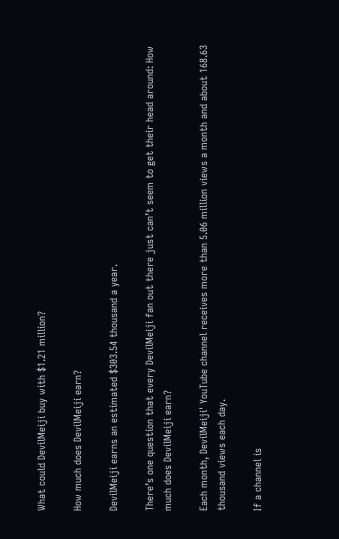What could DevilMeiji buy with $1.21 million?

How much does DevilMeiji earn?

DevilMeiji earns an estimated $303.54 thousand a year.

There’s one question that every DevilMeiji fan out there just can’t seem to get their head around: How much does DevilMeiji earn?

Each month, DevilMeiji' YouTube channel receives more than 5.06 million views a month and about 168.63 thousand views each day.

If a channel is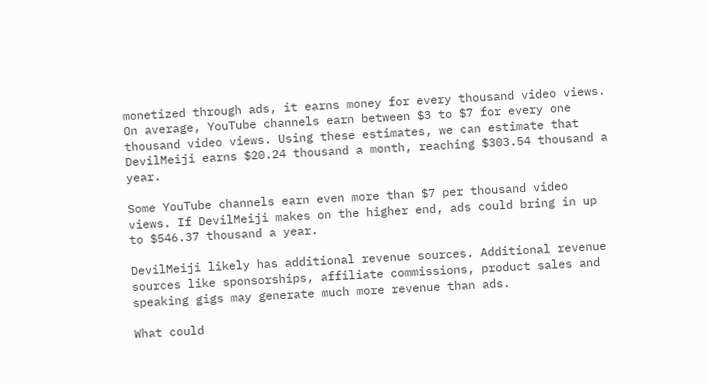monetized through ads, it earns money for every thousand video views. On average, YouTube channels earn between $3 to $7 for every one thousand video views. Using these estimates, we can estimate that DevilMeiji earns $20.24 thousand a month, reaching $303.54 thousand a year.

Some YouTube channels earn even more than $7 per thousand video views. If DevilMeiji makes on the higher end, ads could bring in up to $546.37 thousand a year.

DevilMeiji likely has additional revenue sources. Additional revenue sources like sponsorships, affiliate commissions, product sales and speaking gigs may generate much more revenue than ads.

What could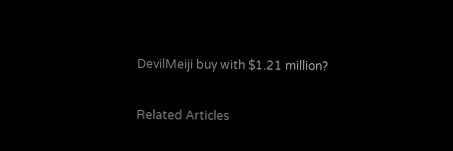DevilMeiji buy with $1.21 million?

Related Articles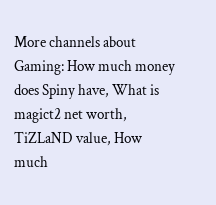More channels about Gaming: How much money does Spiny have, What is magict2 net worth, TiZLaND value, How much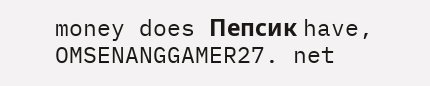money does Пепсик have, OMSENANGGAMER27. net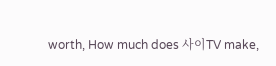worth, How much does 사이TV make,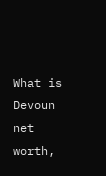What is Devoun net worth,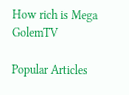How rich is Mega GolemTV

Popular Articles